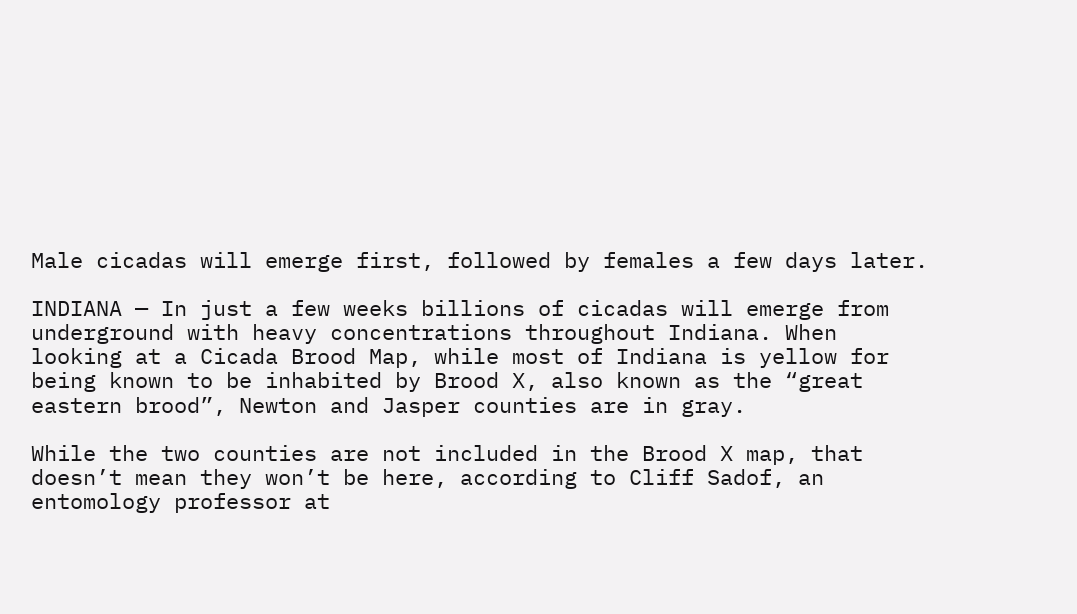Male cicadas will emerge first, followed by females a few days later.

INDIANA — In just a few weeks billions of cicadas will emerge from underground with heavy concentrations throughout Indiana. When looking at a Cicada Brood Map, while most of Indiana is yellow for being known to be inhabited by Brood X, also known as the “great eastern brood”, Newton and Jasper counties are in gray.

While the two counties are not included in the Brood X map, that doesn’t mean they won’t be here, according to Cliff Sadof, an entomology professor at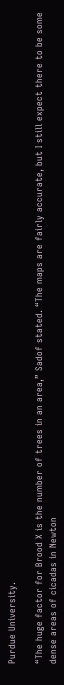Purdue University.

“The huge factor for Brood X is the number of trees in an area,” Sadof stated. “The maps are fairly accurate, but I still expect there to be some dense areas of cicadas in Newton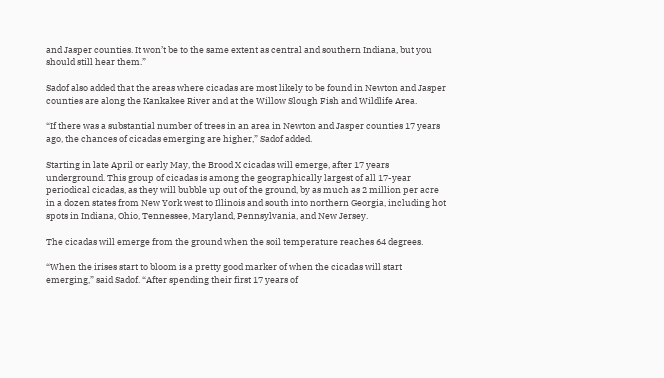and Jasper counties. It won’t be to the same extent as central and southern Indiana, but you should still hear them.”

Sadof also added that the areas where cicadas are most likely to be found in Newton and Jasper counties are along the Kankakee River and at the Willow Slough Fish and Wildlife Area.

“If there was a substantial number of trees in an area in Newton and Jasper counties 17 years ago, the chances of cicadas emerging are higher,” Sadof added.

Starting in late April or early May, the Brood X cicadas will emerge, after 17 years underground. This group of cicadas is among the geographically largest of all 17-year periodical cicadas, as they will bubble up out of the ground, by as much as 2 million per acre in a dozen states from New York west to Illinois and south into northern Georgia, including hot spots in Indiana, Ohio, Tennessee, Maryland, Pennsylvania, and New Jersey.

The cicadas will emerge from the ground when the soil temperature reaches 64 degrees.

“When the irises start to bloom is a pretty good marker of when the cicadas will start emerging,” said Sadof. “After spending their first 17 years of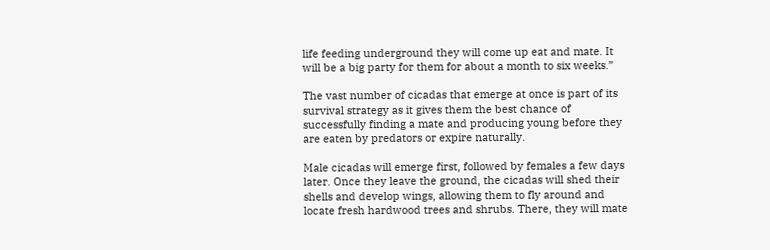life feeding underground they will come up eat and mate. It will be a big party for them for about a month to six weeks.”

The vast number of cicadas that emerge at once is part of its survival strategy as it gives them the best chance of successfully finding a mate and producing young before they are eaten by predators or expire naturally.

Male cicadas will emerge first, followed by females a few days later. Once they leave the ground, the cicadas will shed their shells and develop wings, allowing them to fly around and locate fresh hardwood trees and shrubs. There, they will mate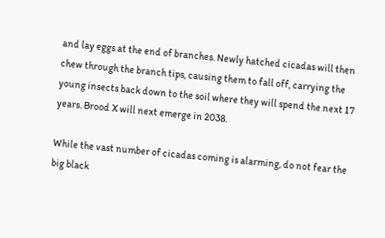and lay eggs at the end of branches. Newly hatched cicadas will then chew through the branch tips, causing them to fall off, carrying the young insects back down to the soil where they will spend the next 17 years. Brood X will next emerge in 2038.

While the vast number of cicadas coming is alarming, do not fear the big black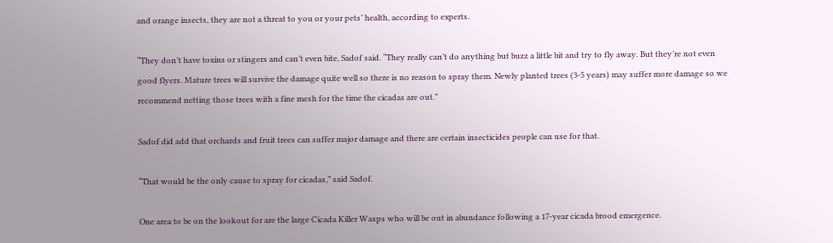and orange insects, they are not a threat to you or your pets’ health, according to experts.

“They don’t have toxins or stingers and can’t even bite, Sadof said. “They really can’t do anything but buzz a little bit and try to fly away. But they’re not even good flyers. Mature trees will survive the damage quite well so there is no reason to spray them. Newly planted trees (3-5 years) may suffer more damage so we recommend netting those trees with a fine mesh for the time the cicadas are out.”

Sadof did add that orchards and fruit trees can suffer major damage and there are certain insecticides people can use for that.

“That would be the only cause to spray for cicadas,” said Sadof.

One area to be on the lookout for are the large Cicada Killer Wasps who will be out in abundance following a 17-year cicada brood emergence.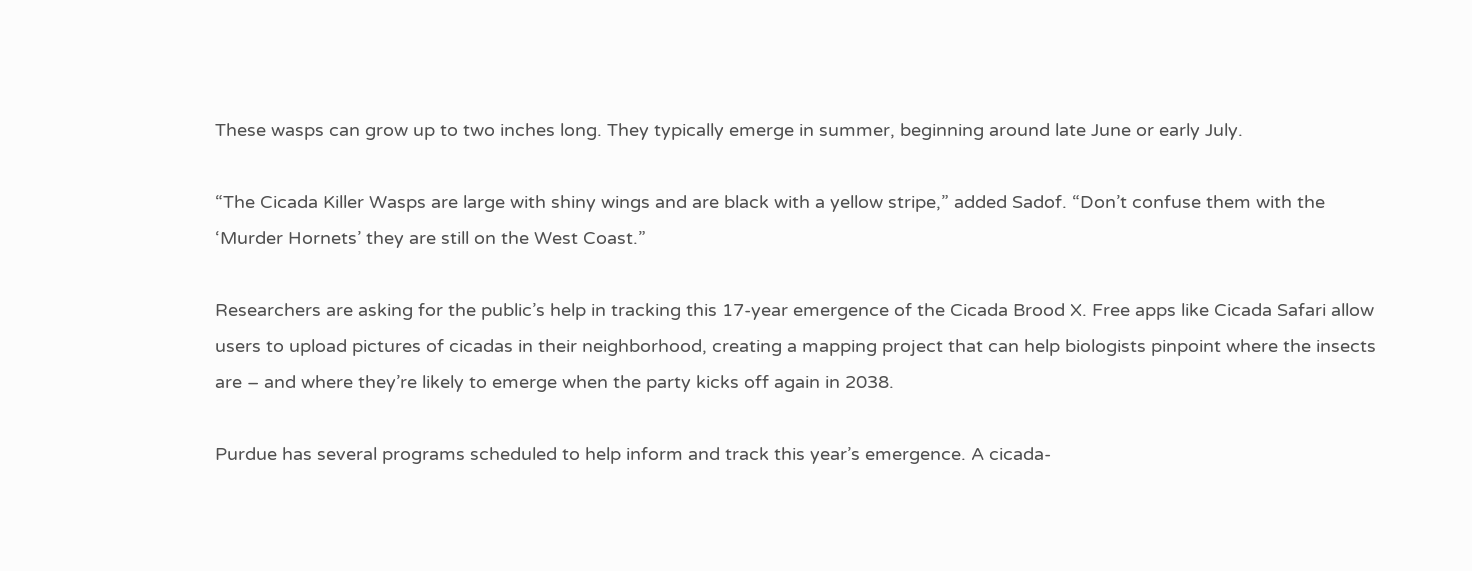These wasps can grow up to two inches long. They typically emerge in summer, beginning around late June or early July.

“The Cicada Killer Wasps are large with shiny wings and are black with a yellow stripe,” added Sadof. “Don’t confuse them with the ‘Murder Hornets’ they are still on the West Coast.”

Researchers are asking for the public’s help in tracking this 17-year emergence of the Cicada Brood X. Free apps like Cicada Safari allow users to upload pictures of cicadas in their neighborhood, creating a mapping project that can help biologists pinpoint where the insects are – and where they’re likely to emerge when the party kicks off again in 2038.

Purdue has several programs scheduled to help inform and track this year’s emergence. A cicada-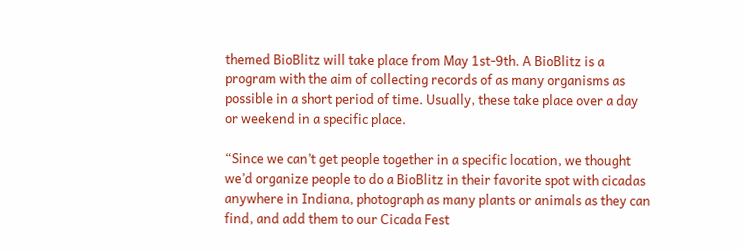themed BioBlitz will take place from May 1st-9th. A BioBlitz is a program with the aim of collecting records of as many organisms as possible in a short period of time. Usually, these take place over a day or weekend in a specific place.

“Since we can’t get people together in a specific location, we thought we’d organize people to do a BioBlitz in their favorite spot with cicadas anywhere in Indiana, photograph as many plants or animals as they can find, and add them to our Cicada Fest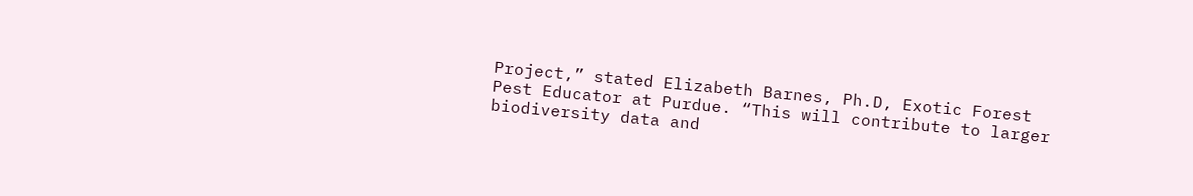Project,” stated Elizabeth Barnes, Ph.D, Exotic Forest Pest Educator at Purdue. “This will contribute to larger biodiversity data and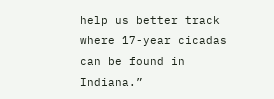help us better track where 17-year cicadas can be found in Indiana.”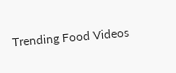Trending Food Videos